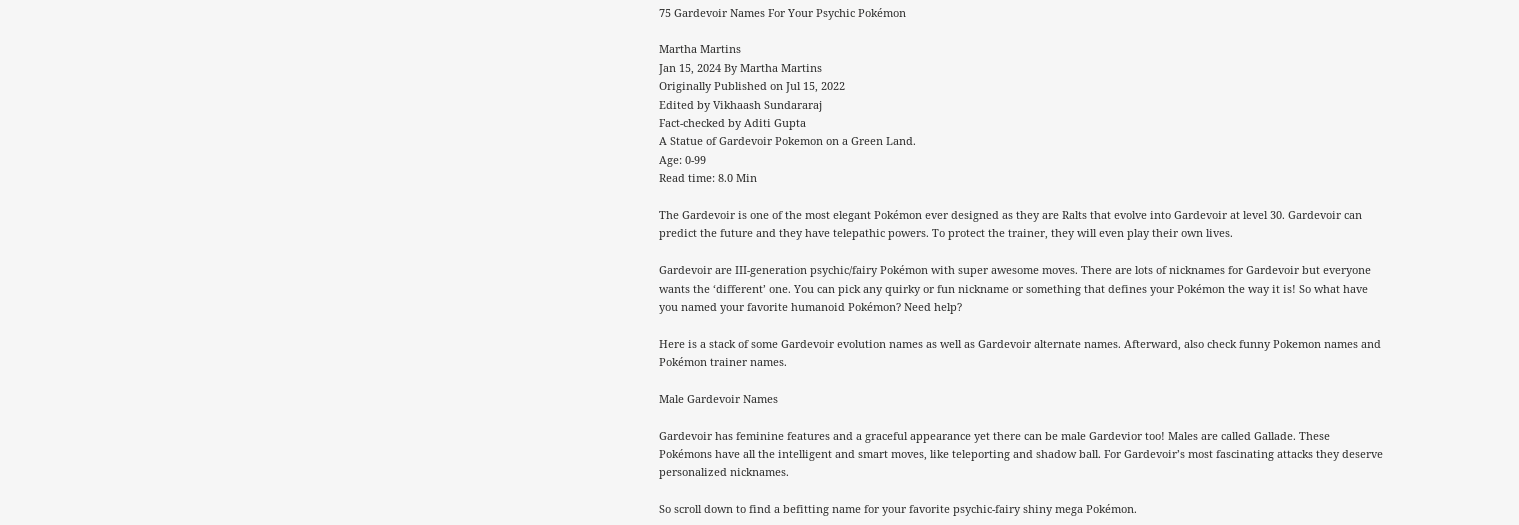75 Gardevoir Names For Your Psychic Pokémon

Martha Martins
Jan 15, 2024 By Martha Martins
Originally Published on Jul 15, 2022
Edited by Vikhaash Sundararaj
Fact-checked by Aditi Gupta
A Statue of Gardevoir Pokemon on a Green Land.
Age: 0-99
Read time: 8.0 Min

The Gardevoir is one of the most elegant Pokémon ever designed as they are Ralts that evolve into Gardevoir at level 30. Gardevoir can predict the future and they have telepathic powers. To protect the trainer, they will even play their own lives.

Gardevoir are III-generation psychic/fairy Pokémon with super awesome moves. There are lots of nicknames for Gardevoir but everyone wants the ‘different’ one. You can pick any quirky or fun nickname or something that defines your Pokémon the way it is! So what have you named your favorite humanoid Pokémon? Need help?

Here is a stack of some Gardevoir evolution names as well as Gardevoir alternate names. Afterward, also check funny Pokemon names and Pokémon trainer names.

Male Gardevoir Names

Gardevoir has feminine features and a graceful appearance yet there can be male Gardevior too! Males are called Gallade. These Pokémons have all the intelligent and smart moves, like teleporting and shadow ball. For Gardevoir’s most fascinating attacks they deserve personalized nicknames.

So scroll down to find a befitting name for your favorite psychic-fairy shiny mega Pokémon.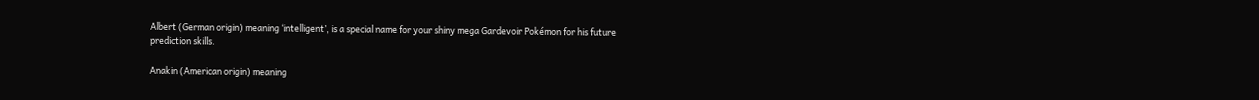Albert (German origin) meaning ‘intelligent’, is a special name for your shiny mega Gardevoir Pokémon for his future prediction skills.

Anakin (American origin) meaning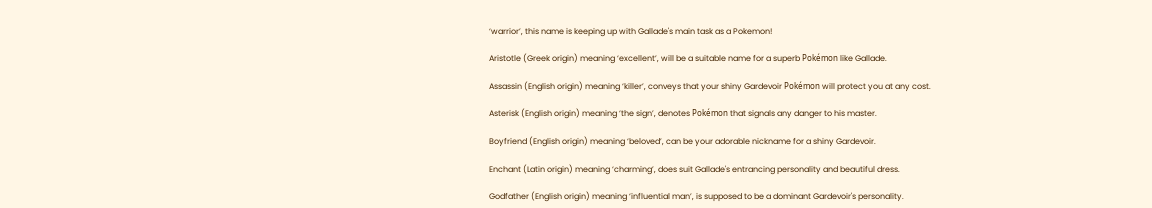‘warrior’, this name is keeping up with Gallade's main task as a Pokemon!

Aristotle (Greek origin) meaning ‘excellent’, will be a suitable name for a superb Pokémon like Gallade.

Assassin (English origin) meaning ‘killer’, conveys that your shiny Gardevoir Pokémon will protect you at any cost.

Asterisk (English origin) meaning ‘the sign’, denotes Pokémon that signals any danger to his master.

Boyfriend (English origin) meaning ‘beloved’, can be your adorable nickname for a shiny Gardevoir.

Enchant (Latin origin) meaning ‘charming’, does suit Gallade's entrancing personality and beautiful dress.

Godfather (English origin) meaning ‘influential man’, is supposed to be a dominant Gardevoir's personality.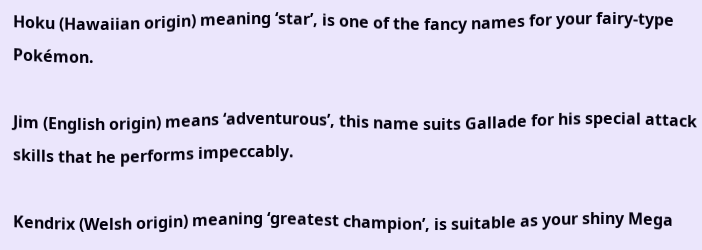Hoku (Hawaiian origin) meaning ‘star’, is one of the fancy names for your fairy-type Pokémon.

Jim (English origin) means ‘adventurous’, this name suits Gallade for his special attack skills that he performs impeccably.

Kendrix (Welsh origin) meaning ‘greatest champion’, is suitable as your shiny Mega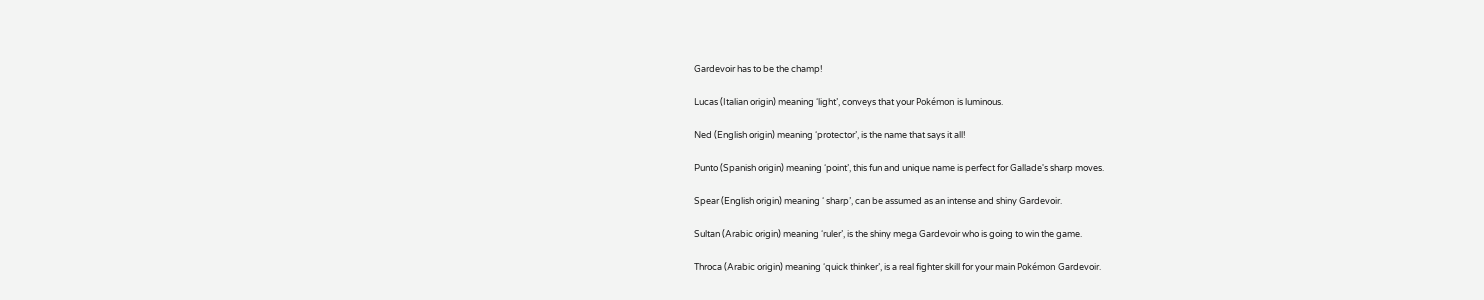Gardevoir has to be the champ!

Lucas (Italian origin) meaning ‘light’, conveys that your Pokémon is luminous.

Ned (English origin) meaning ‘protector’, is the name that says it all!

Punto (Spanish origin) meaning ‘point’, this fun and unique name is perfect for Gallade's sharp moves.

Spear (English origin) meaning ‘ sharp’, can be assumed as an intense and shiny Gardevoir.

Sultan (Arabic origin) meaning ‘ruler’, is the shiny mega Gardevoir who is going to win the game.

Throca (Arabic origin) meaning ‘quick thinker’, is a real fighter skill for your main Pokémon Gardevoir.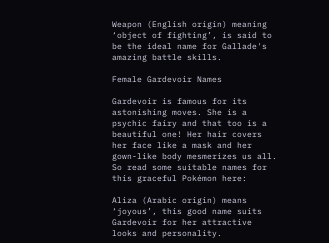Weapon (English origin) meaning ‘object of fighting’, is said to be the ideal name for Gallade's amazing battle skills.

Female Gardevoir Names

Gardevoir is famous for its astonishing moves. She is a psychic fairy and that too is a beautiful one! Her hair covers her face like a mask and her gown-like body mesmerizes us all.  So read some suitable names for this graceful Pokémon here:

Aliza (Arabic origin) means ‘joyous’, this good name suits Gardevoir for her attractive looks and personality.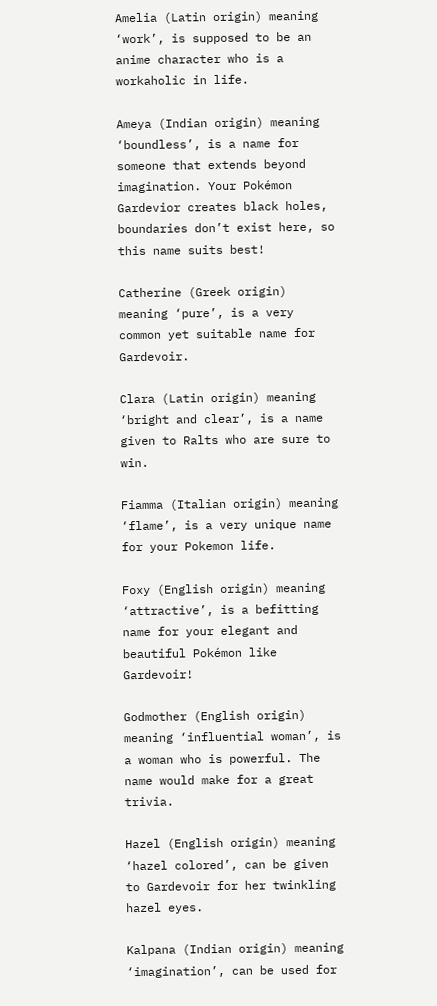Amelia (Latin origin) meaning ‘work’, is supposed to be an anime character who is a workaholic in life.

Ameya (Indian origin) meaning ‘boundless’, is a name for someone that extends beyond imagination. Your Pokémon Gardevior creates black holes, boundaries don’t exist here, so this name suits best!

Catherine (Greek origin) meaning ‘pure’, is a very common yet suitable name for Gardevoir.

Clara (Latin origin) meaning ‘bright and clear’, is a name given to Ralts who are sure to win.

Fiamma (Italian origin) meaning ‘flame’, is a very unique name for your Pokemon life.

Foxy (English origin) meaning ‘attractive’, is a befitting name for your elegant and beautiful Pokémon like Gardevoir!

Godmother (English origin) meaning ‘influential woman’, is a woman who is powerful. The name would make for a great trivia.

Hazel (English origin) meaning ‘hazel colored’, can be given to Gardevoir for her twinkling hazel eyes.

Kalpana (Indian origin) meaning ‘imagination’, can be used for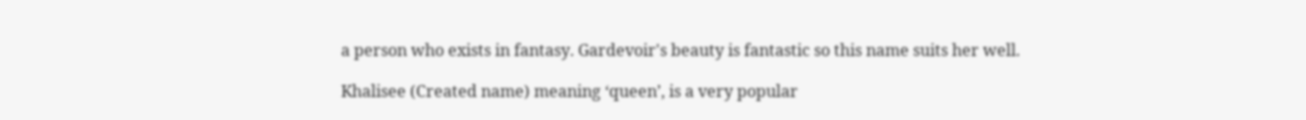a person who exists in fantasy. Gardevoir's beauty is fantastic so this name suits her well.

Khalisee (Created name) meaning ‘queen’, is a very popular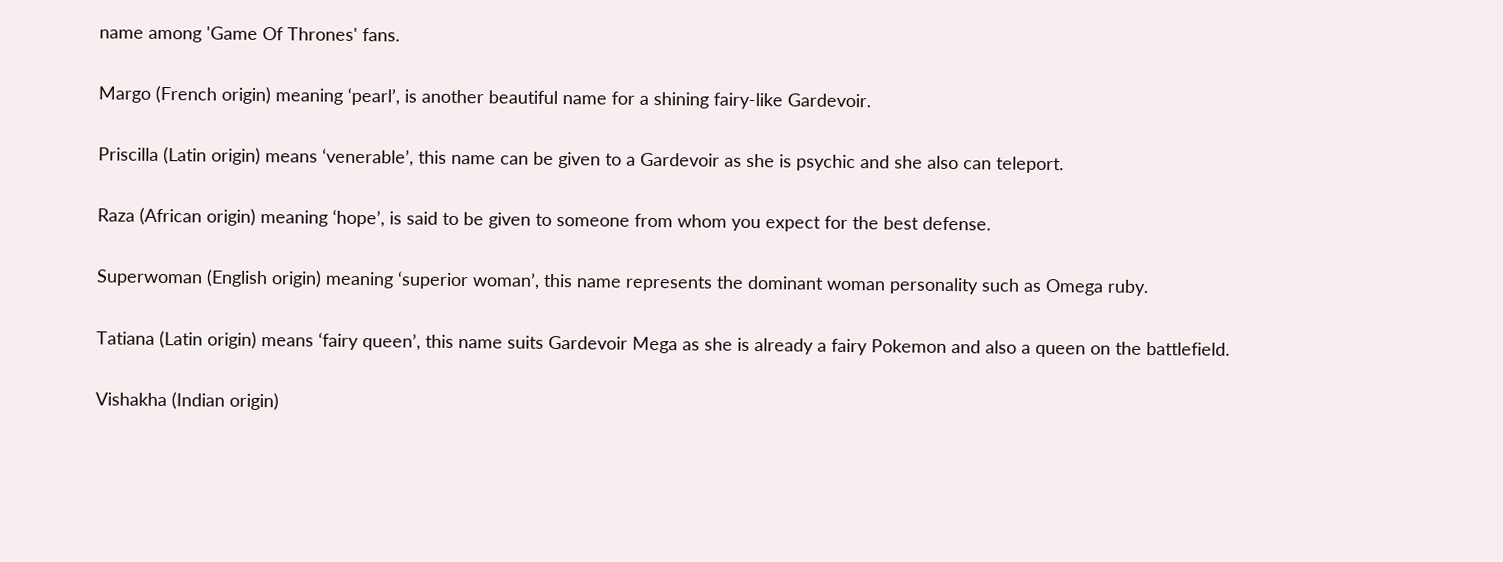name among 'Game Of Thrones' fans.

Margo (French origin) meaning ‘pearl’, is another beautiful name for a shining fairy-like Gardevoir.

Priscilla (Latin origin) means ‘venerable’, this name can be given to a Gardevoir as she is psychic and she also can teleport.

Raza (African origin) meaning ‘hope’, is said to be given to someone from whom you expect for the best defense.

Superwoman (English origin) meaning ‘superior woman’, this name represents the dominant woman personality such as Omega ruby.

Tatiana (Latin origin) means ‘fairy queen’, this name suits Gardevoir Mega as she is already a fairy Pokemon and also a queen on the battlefield.

Vishakha (Indian origin)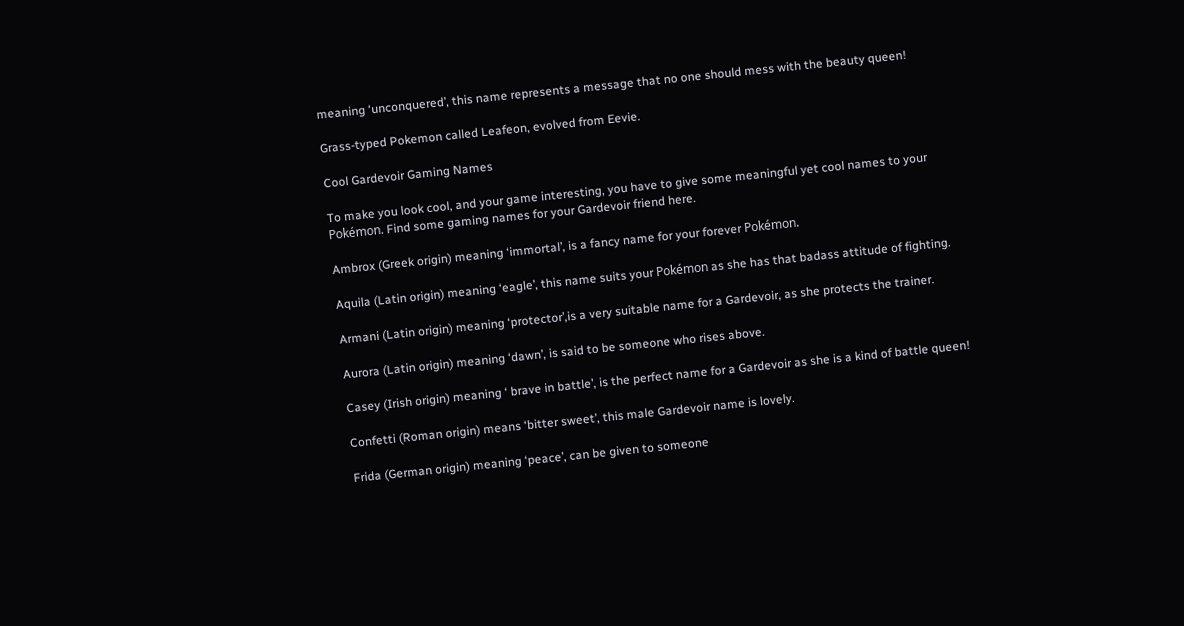meaning ‘unconquered’, this name represents a message that no one should mess with the beauty queen!

Grass-typed Pokemon called Leafeon, evolved from Eevie.

Cool Gardevoir Gaming Names

To make you look cool, and your game interesting, you have to give some meaningful yet cool names to your Pokémon. Find some gaming names for your Gardevoir friend here.

Ambrox (Greek origin) meaning ‘immortal’, is a fancy name for your forever Pokémon.

Aquila (Latin origin) meaning ‘eagle’, this name suits your Pokémon as she has that badass attitude of fighting.

Armani (Latin origin) meaning ‘protector’,is a very suitable name for a Gardevoir, as she protects the trainer.

Aurora (Latin origin) meaning ‘dawn’, is said to be someone who rises above.

Casey (Irish origin) meaning ‘ brave in battle’, is the perfect name for a Gardevoir as she is a kind of battle queen!

Confetti (Roman origin) means ‘bitter sweet’, this male Gardevoir name is lovely.

Frida (German origin) meaning ‘peace’, can be given to someone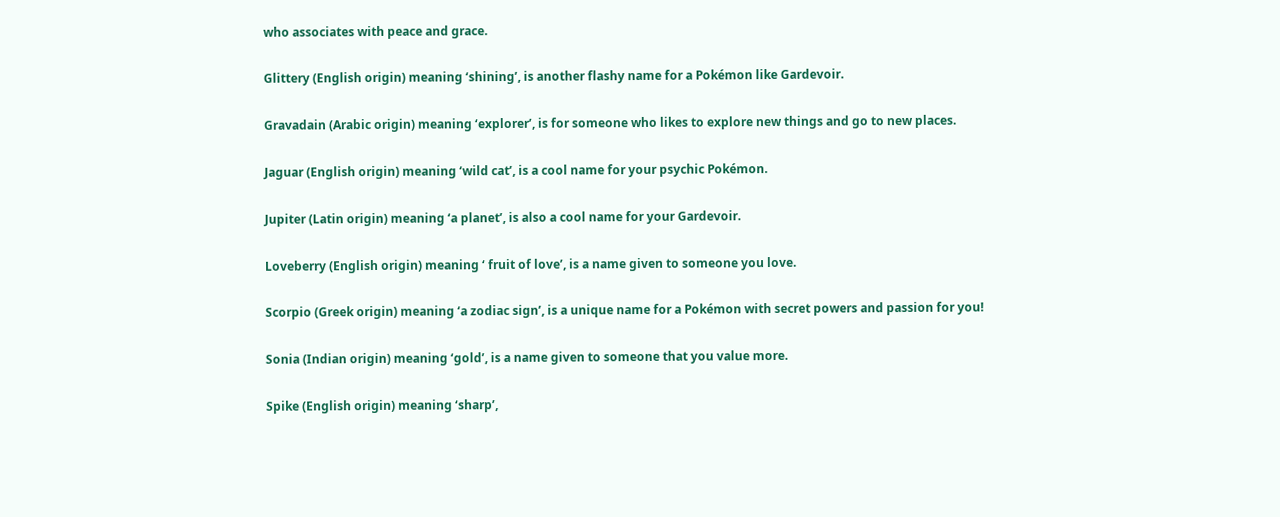who associates with peace and grace.

Glittery (English origin) meaning ‘shining’, is another flashy name for a Pokémon like Gardevoir.

Gravadain (Arabic origin) meaning ‘explorer’, is for someone who likes to explore new things and go to new places.

Jaguar (English origin) meaning ‘wild cat’, is a cool name for your psychic Pokémon.

Jupiter (Latin origin) meaning ‘a planet’, is also a cool name for your Gardevoir.

Loveberry (English origin) meaning ‘ fruit of love’, is a name given to someone you love.

Scorpio (Greek origin) meaning ‘a zodiac sign’, is a unique name for a Pokémon with secret powers and passion for you!

Sonia (Indian origin) meaning ‘gold’, is a name given to someone that you value more.

Spike (English origin) meaning ‘sharp’,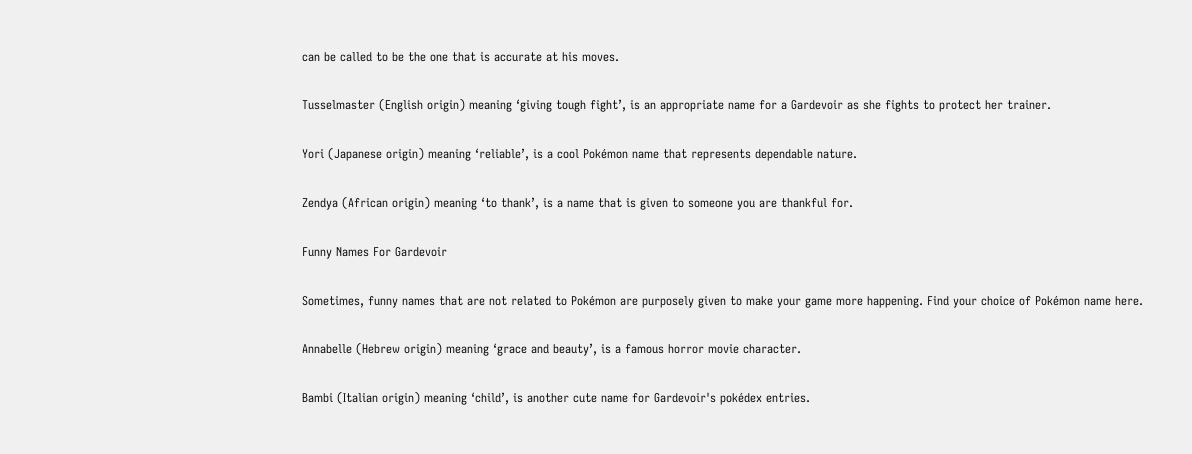can be called to be the one that is accurate at his moves.

Tusselmaster (English origin) meaning ‘giving tough fight’, is an appropriate name for a Gardevoir as she fights to protect her trainer.

Yori (Japanese origin) meaning ‘reliable’, is a cool Pokémon name that represents dependable nature.

Zendya (African origin) meaning ‘to thank’, is a name that is given to someone you are thankful for.

Funny Names For Gardevoir

Sometimes, funny names that are not related to Pokémon are purposely given to make your game more happening. Find your choice of Pokémon name here.

Annabelle (Hebrew origin) meaning ‘grace and beauty’, is a famous horror movie character.

Bambi (Italian origin) meaning ‘child’, is another cute name for Gardevoir's pokédex entries.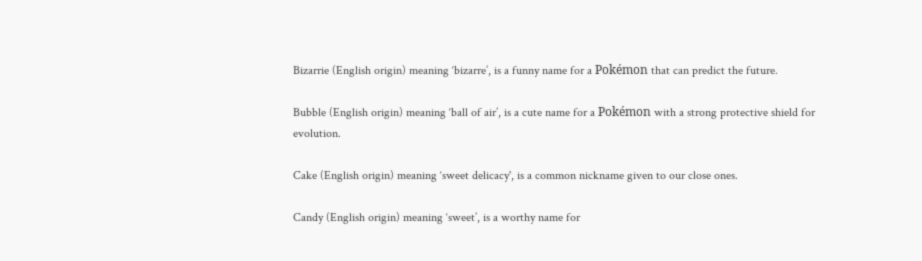Bizarrie (English origin) meaning ‘bizarre’, is a funny name for a Pokémon that can predict the future.

Bubble (English origin) meaning ‘ball of air’, is a cute name for a Pokémon with a strong protective shield for evolution.

Cake (English origin) meaning ‘sweet delicacy', is a common nickname given to our close ones.

Candy (English origin) meaning ‘sweet’, is a worthy name for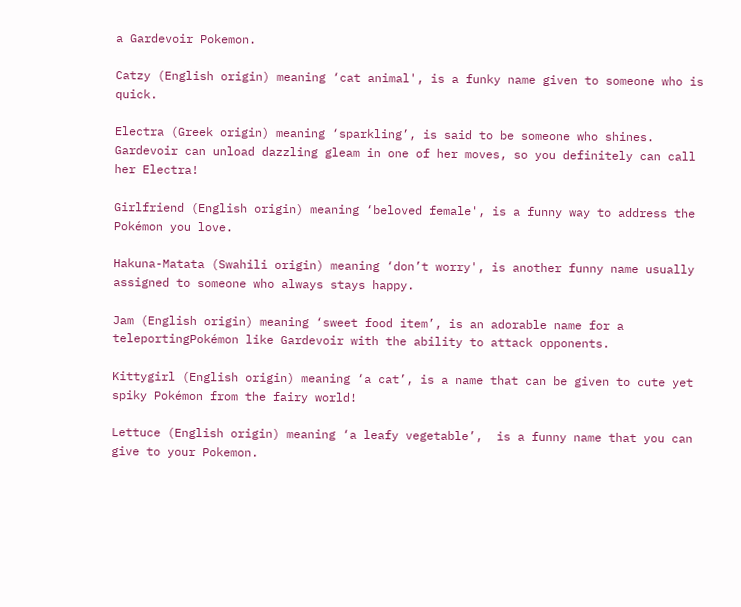a Gardevoir Pokemon.

Catzy (English origin) meaning ‘cat animal', is a funky name given to someone who is quick.

Electra (Greek origin) meaning ‘sparkling’, is said to be someone who shines. Gardevoir can unload dazzling gleam in one of her moves, so you definitely can call her Electra!

Girlfriend (English origin) meaning ‘beloved female', is a funny way to address the Pokémon you love.

Hakuna-Matata (Swahili origin) meaning ‘don’t worry', is another funny name usually assigned to someone who always stays happy.

Jam (English origin) meaning ‘sweet food item’, is an adorable name for a teleportingPokémon like Gardevoir with the ability to attack opponents.

Kittygirl (English origin) meaning ‘a cat’, is a name that can be given to cute yet spiky Pokémon from the fairy world!

Lettuce (English origin) meaning ‘a leafy vegetable’,  is a funny name that you can give to your Pokemon.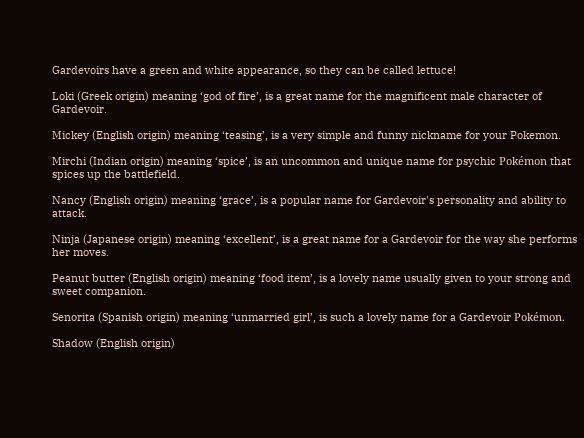Gardevoirs have a green and white appearance, so they can be called lettuce!

Loki (Greek origin) meaning ‘god of fire’, is a great name for the magnificent male character of Gardevoir.

Mickey (English origin) meaning ‘teasing’, is a very simple and funny nickname for your Pokemon.

Mirchi (Indian origin) meaning ‘spice’, is an uncommon and unique name for psychic Pokémon that spices up the battlefield.

Nancy (English origin) meaning ‘grace’, is a popular name for Gardevoir's personality and ability to attack.

Ninja (Japanese origin) meaning ‘excellent’, is a great name for a Gardevoir for the way she performs her moves.

Peanut butter (English origin) meaning ‘food item’, is a lovely name usually given to your strong and sweet companion.

Senorita (Spanish origin) meaning ‘unmarried girl’, is such a lovely name for a Gardevoir Pokémon.

Shadow (English origin)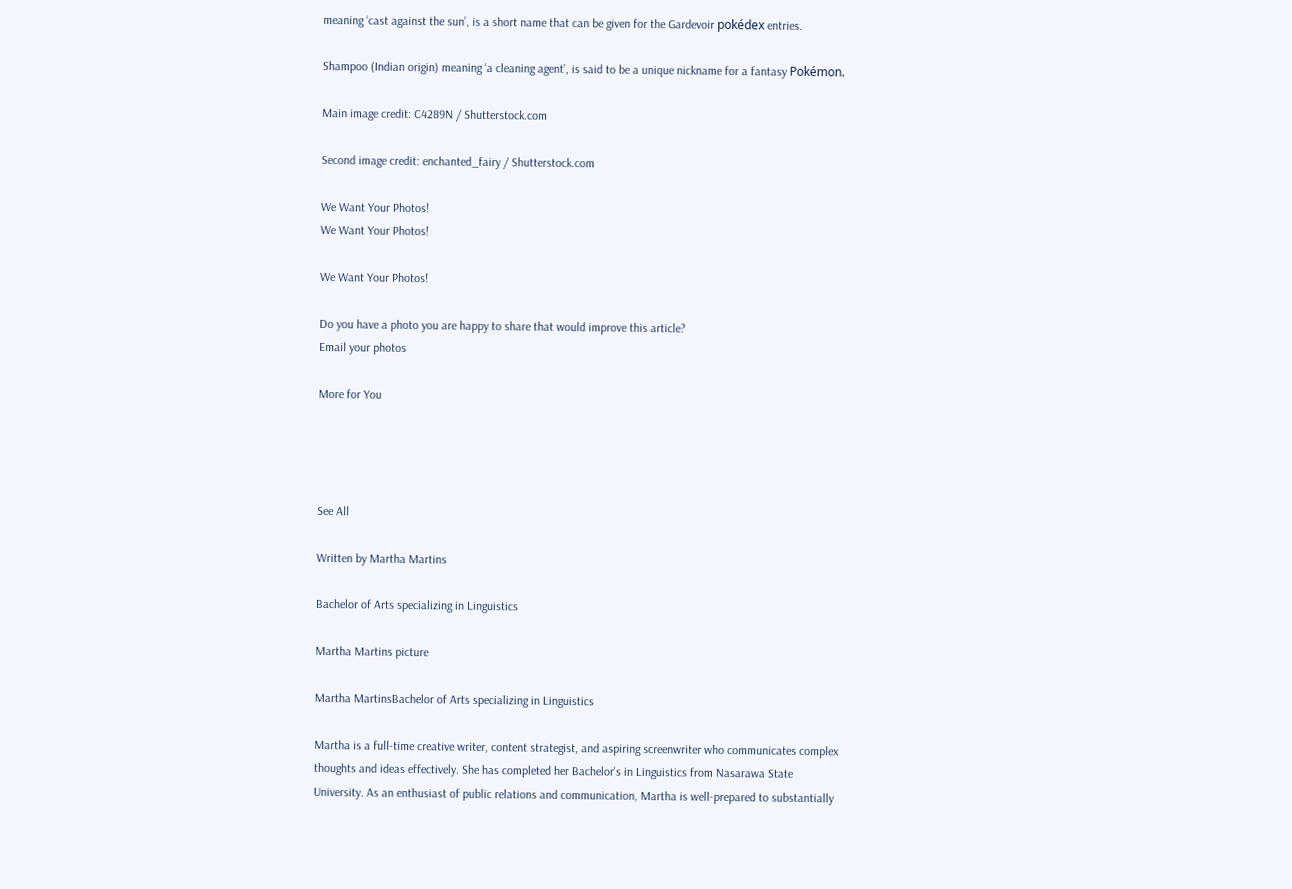meaning ‘cast against the sun’, is a short name that can be given for the Gardevoir pokédex entries.

Shampoo (Indian origin) meaning ‘a cleaning agent’, is said to be a unique nickname for a fantasy Pokémon.

Main image credit: C4289N / Shutterstock.com

Second image credit: enchanted_fairy / Shutterstock.com

We Want Your Photos!
We Want Your Photos!

We Want Your Photos!

Do you have a photo you are happy to share that would improve this article?
Email your photos

More for You




See All

Written by Martha Martins

Bachelor of Arts specializing in Linguistics

Martha Martins picture

Martha MartinsBachelor of Arts specializing in Linguistics

Martha is a full-time creative writer, content strategist, and aspiring screenwriter who communicates complex thoughts and ideas effectively. She has completed her Bachelor's in Linguistics from Nasarawa State University. As an enthusiast of public relations and communication, Martha is well-prepared to substantially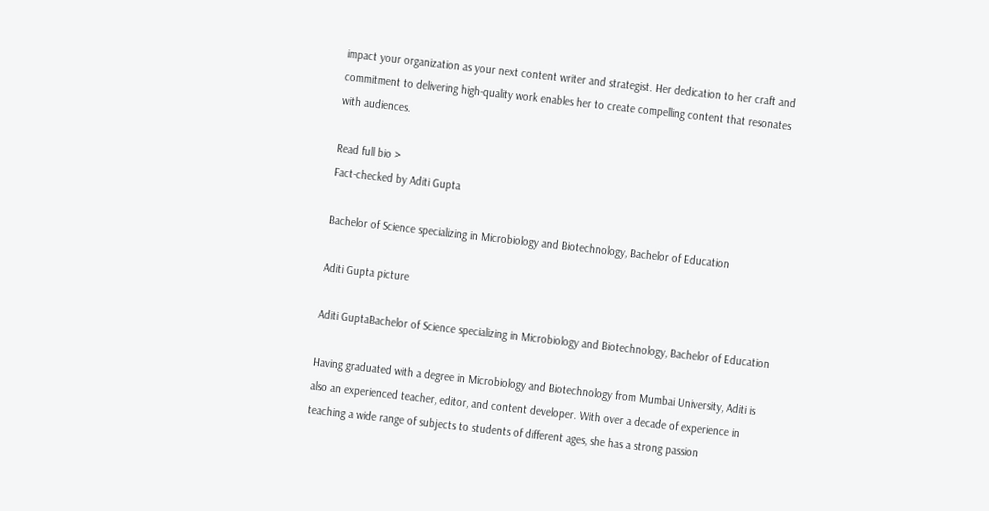impact your organization as your next content writer and strategist. Her dedication to her craft and commitment to delivering high-quality work enables her to create compelling content that resonates with audiences.

Read full bio >
Fact-checked by Aditi Gupta

Bachelor of Science specializing in Microbiology and Biotechnology, Bachelor of Education

Aditi Gupta picture

Aditi GuptaBachelor of Science specializing in Microbiology and Biotechnology, Bachelor of Education

Having graduated with a degree in Microbiology and Biotechnology from Mumbai University, Aditi is also an experienced teacher, editor, and content developer. With over a decade of experience in teaching a wide range of subjects to students of different ages, she has a strong passion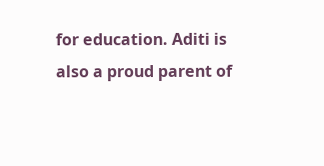for education. Aditi is also a proud parent of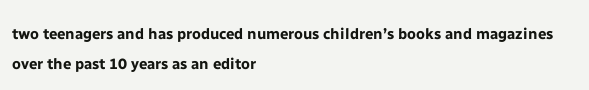two teenagers and has produced numerous children’s books and magazines over the past 10 years as an editor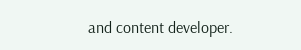and content developer.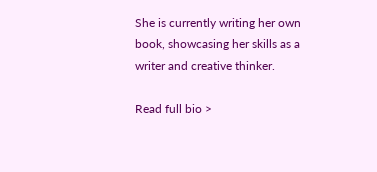She is currently writing her own book, showcasing her skills as a writer and creative thinker.

Read full bio >